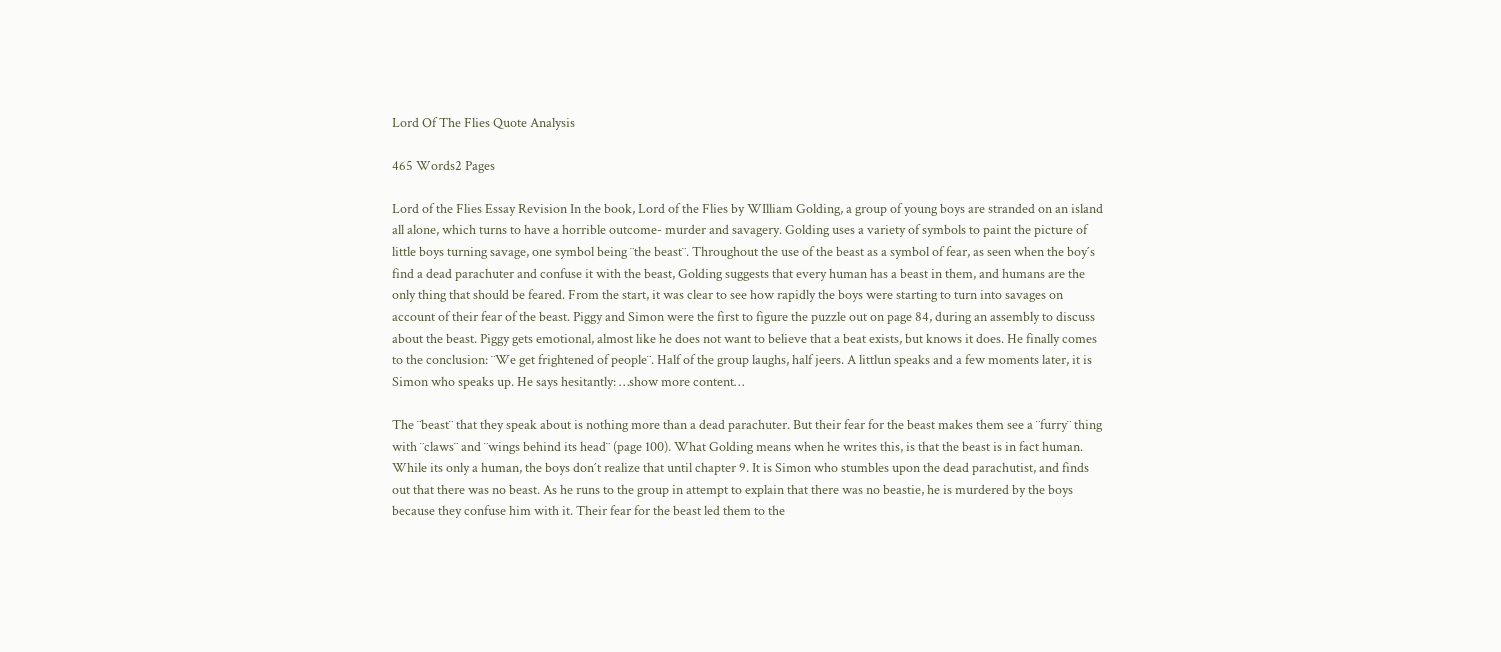Lord Of The Flies Quote Analysis

465 Words2 Pages

Lord of the Flies Essay Revision In the book, Lord of the Flies by WIlliam Golding, a group of young boys are stranded on an island all alone, which turns to have a horrible outcome- murder and savagery. Golding uses a variety of symbols to paint the picture of little boys turning savage, one symbol being ¨the beast¨. Throughout the use of the beast as a symbol of fear, as seen when the boy´s find a dead parachuter and confuse it with the beast, Golding suggests that every human has a beast in them, and humans are the only thing that should be feared. From the start, it was clear to see how rapidly the boys were starting to turn into savages on account of their fear of the beast. Piggy and Simon were the first to figure the puzzle out on page 84, during an assembly to discuss about the beast. Piggy gets emotional, almost like he does not want to believe that a beat exists, but knows it does. He finally comes to the conclusion: ¨We get frightened of people¨. Half of the group laughs, half jeers. A littlun speaks and a few moments later, it is Simon who speaks up. He says hesitantly: …show more content…

The ¨beast¨ that they speak about is nothing more than a dead parachuter. But their fear for the beast makes them see a ¨furry¨ thing with ¨claws¨ and ¨wings behind its head¨ (page 100). What Golding means when he writes this, is that the beast is in fact human. While its only a human, the boys don´t realize that until chapter 9. It is Simon who stumbles upon the dead parachutist, and finds out that there was no beast. As he runs to the group in attempt to explain that there was no beastie, he is murdered by the boys because they confuse him with it. Their fear for the beast led them to the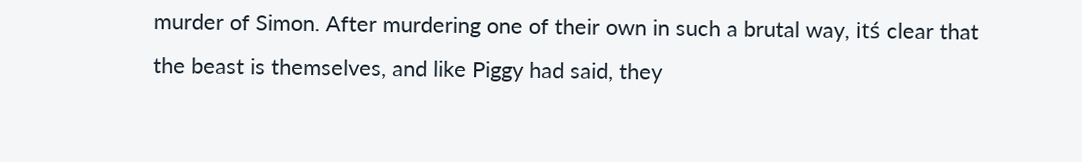murder of Simon. After murdering one of their own in such a brutal way, itś clear that the beast is themselves, and like Piggy had said, they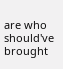are who should've brought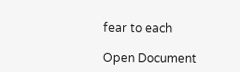fear to each

Open Document